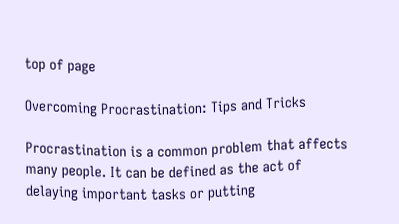top of page

Overcoming Procrastination: Tips and Tricks

Procrastination is a common problem that affects many people. It can be defined as the act of delaying important tasks or putting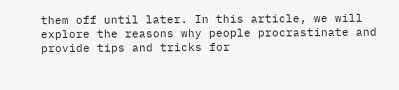them off until later. In this article, we will explore the reasons why people procrastinate and provide tips and tricks for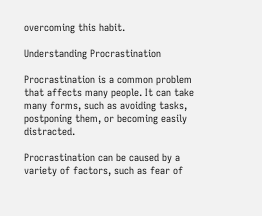overcoming this habit.

Understanding Procrastination

Procrastination is a common problem that affects many people. It can take many forms, such as avoiding tasks, postponing them, or becoming easily distracted.

Procrastination can be caused by a variety of factors, such as fear of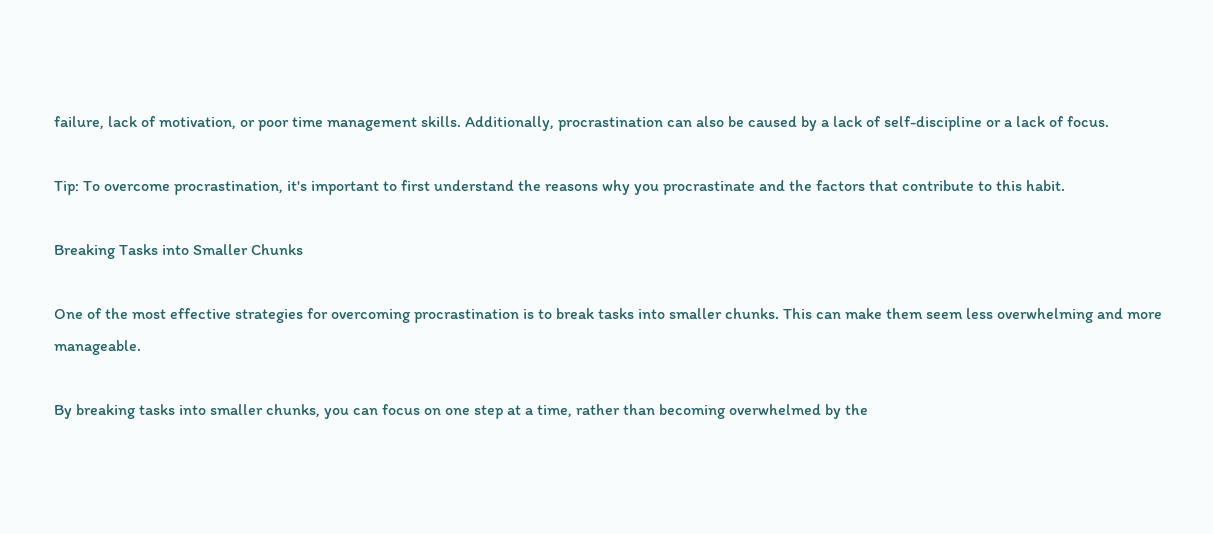failure, lack of motivation, or poor time management skills. Additionally, procrastination can also be caused by a lack of self-discipline or a lack of focus.

Tip: To overcome procrastination, it's important to first understand the reasons why you procrastinate and the factors that contribute to this habit.

Breaking Tasks into Smaller Chunks

One of the most effective strategies for overcoming procrastination is to break tasks into smaller chunks. This can make them seem less overwhelming and more manageable.

By breaking tasks into smaller chunks, you can focus on one step at a time, rather than becoming overwhelmed by the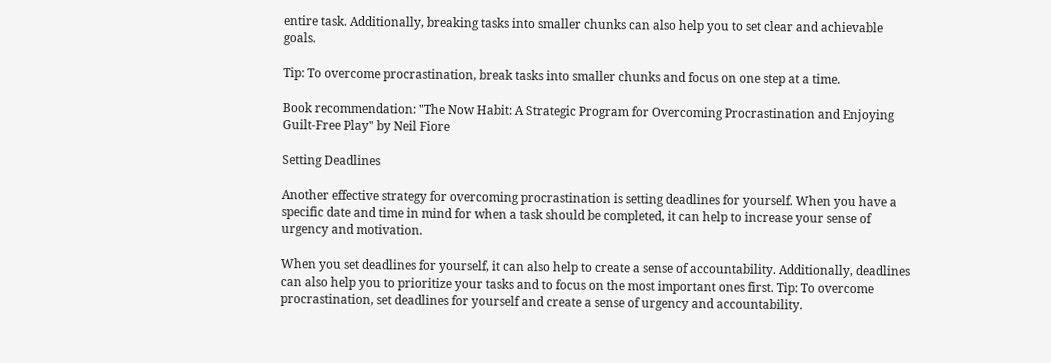entire task. Additionally, breaking tasks into smaller chunks can also help you to set clear and achievable goals.

Tip: To overcome procrastination, break tasks into smaller chunks and focus on one step at a time.

Book recommendation: "The Now Habit: A Strategic Program for Overcoming Procrastination and Enjoying Guilt-Free Play" by Neil Fiore

Setting Deadlines

Another effective strategy for overcoming procrastination is setting deadlines for yourself. When you have a specific date and time in mind for when a task should be completed, it can help to increase your sense of urgency and motivation.

When you set deadlines for yourself, it can also help to create a sense of accountability. Additionally, deadlines can also help you to prioritize your tasks and to focus on the most important ones first. Tip: To overcome procrastination, set deadlines for yourself and create a sense of urgency and accountability.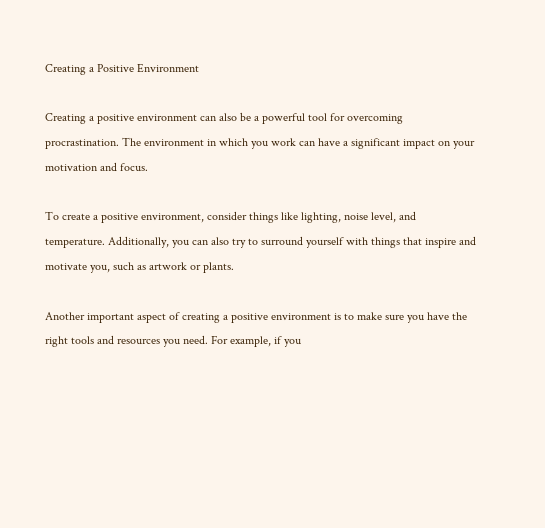Creating a Positive Environment

Creating a positive environment can also be a powerful tool for overcoming procrastination. The environment in which you work can have a significant impact on your motivation and focus.

To create a positive environment, consider things like lighting, noise level, and temperature. Additionally, you can also try to surround yourself with things that inspire and motivate you, such as artwork or plants.

Another important aspect of creating a positive environment is to make sure you have the right tools and resources you need. For example, if you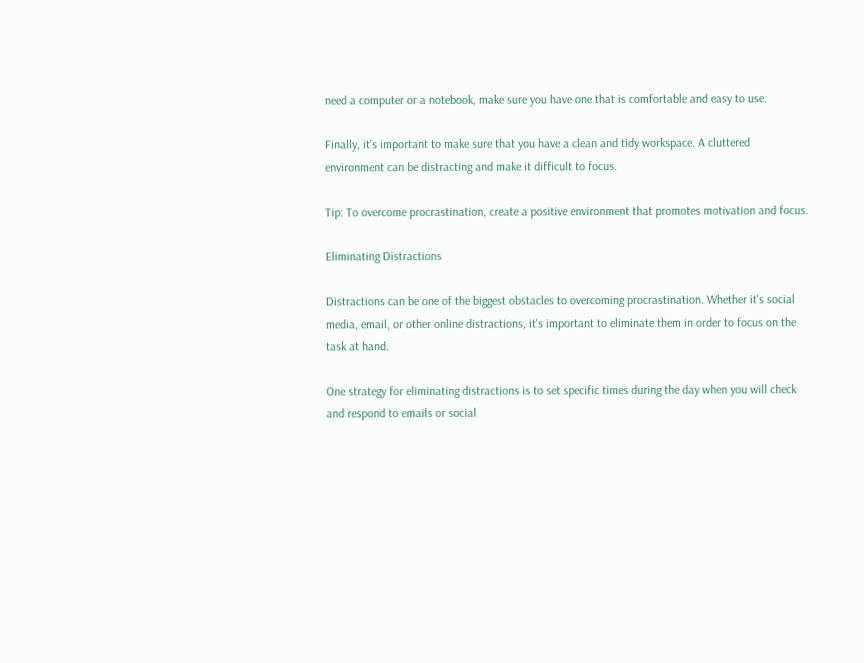need a computer or a notebook, make sure you have one that is comfortable and easy to use.

Finally, it's important to make sure that you have a clean and tidy workspace. A cluttered environment can be distracting and make it difficult to focus.

Tip: To overcome procrastination, create a positive environment that promotes motivation and focus.

Eliminating Distractions

Distractions can be one of the biggest obstacles to overcoming procrastination. Whether it's social media, email, or other online distractions, it's important to eliminate them in order to focus on the task at hand.

One strategy for eliminating distractions is to set specific times during the day when you will check and respond to emails or social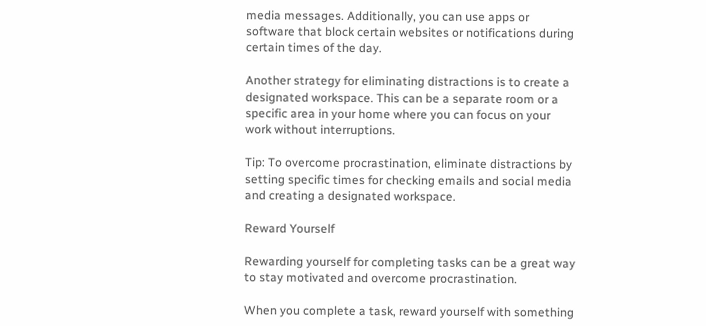media messages. Additionally, you can use apps or software that block certain websites or notifications during certain times of the day.

Another strategy for eliminating distractions is to create a designated workspace. This can be a separate room or a specific area in your home where you can focus on your work without interruptions.

Tip: To overcome procrastination, eliminate distractions by setting specific times for checking emails and social media and creating a designated workspace.

Reward Yourself

Rewarding yourself for completing tasks can be a great way to stay motivated and overcome procrastination.

When you complete a task, reward yourself with something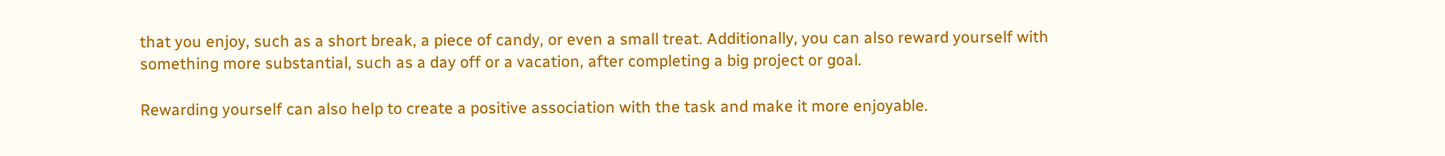that you enjoy, such as a short break, a piece of candy, or even a small treat. Additionally, you can also reward yourself with something more substantial, such as a day off or a vacation, after completing a big project or goal.

Rewarding yourself can also help to create a positive association with the task and make it more enjoyable.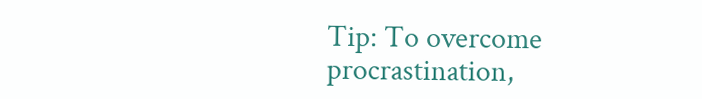Tip: To overcome procrastination,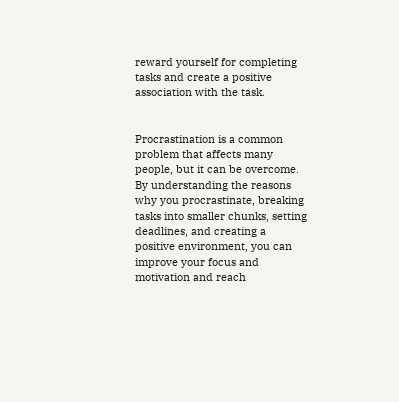reward yourself for completing tasks and create a positive association with the task.


Procrastination is a common problem that affects many people, but it can be overcome. By understanding the reasons why you procrastinate, breaking tasks into smaller chunks, setting deadlines, and creating a positive environment, you can improve your focus and motivation and reach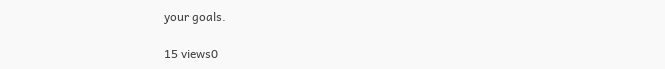your goals.

15 views0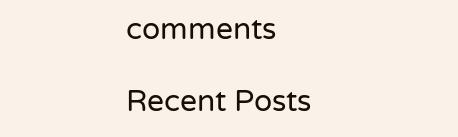comments

Recent Posts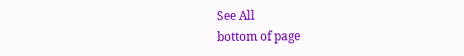See All
bottom of page